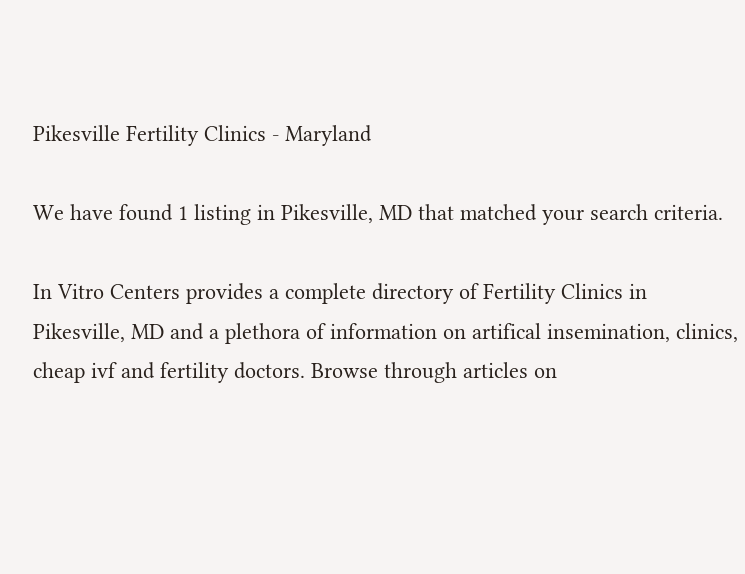Pikesville Fertility Clinics - Maryland

We have found 1 listing in Pikesville, MD that matched your search criteria.

In Vitro Centers provides a complete directory of Fertility Clinics in Pikesville, MD and a plethora of information on artifical insemination, clinics, cheap ivf and fertility doctors. Browse through articles on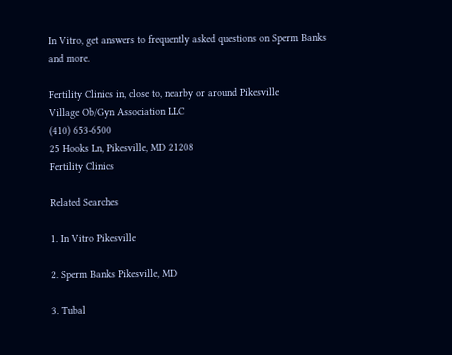In Vitro, get answers to frequently asked questions on Sperm Banks and more.

Fertility Clinics in, close to, nearby or around Pikesville
Village Ob/Gyn Association LLC
(410) 653-6500
25 Hooks Ln, Pikesville, MD 21208
Fertility Clinics

Related Searches

1. In Vitro Pikesville

2. Sperm Banks Pikesville, MD

3. Tubal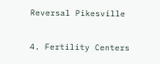Reversal Pikesville

4. Fertility Centers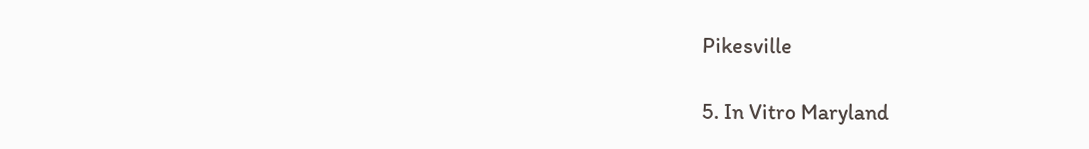Pikesville

5. In Vitro Maryland